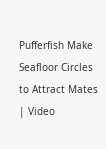Pufferfish Make Seafloor Circles to Attract Mates | Video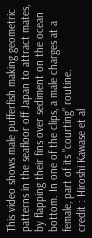This video shows male pufferfish making geometric patterns in the seafloor off Japan to attract mates, by flapping their fins over sediment on the ocean bottom. In one of the clips, a male charges at a female, part of its "courting" routine.
credit : Hiroshi Kawase et al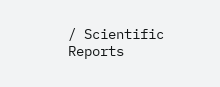/ Scientific Reports